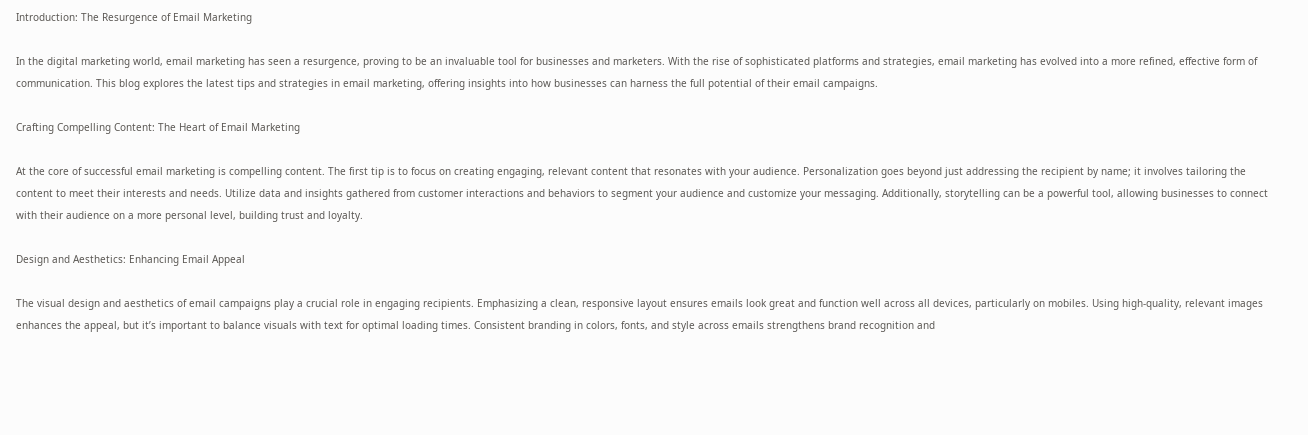Introduction: The Resurgence of Email Marketing

In the digital marketing world, email marketing has seen a resurgence, proving to be an invaluable tool for businesses and marketers. With the rise of sophisticated platforms and strategies, email marketing has evolved into a more refined, effective form of communication. This blog explores the latest tips and strategies in email marketing, offering insights into how businesses can harness the full potential of their email campaigns.

Crafting Compelling Content: The Heart of Email Marketing

At the core of successful email marketing is compelling content. The first tip is to focus on creating engaging, relevant content that resonates with your audience. Personalization goes beyond just addressing the recipient by name; it involves tailoring the content to meet their interests and needs. Utilize data and insights gathered from customer interactions and behaviors to segment your audience and customize your messaging. Additionally, storytelling can be a powerful tool, allowing businesses to connect with their audience on a more personal level, building trust and loyalty.

Design and Aesthetics: Enhancing Email Appeal

The visual design and aesthetics of email campaigns play a crucial role in engaging recipients. Emphasizing a clean, responsive layout ensures emails look great and function well across all devices, particularly on mobiles. Using high-quality, relevant images enhances the appeal, but it’s important to balance visuals with text for optimal loading times. Consistent branding in colors, fonts, and style across emails strengthens brand recognition and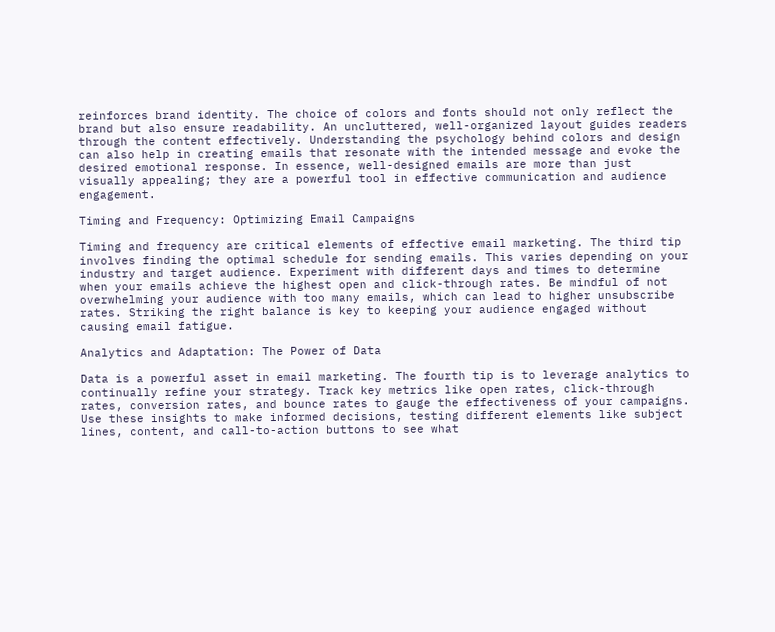reinforces brand identity. The choice of colors and fonts should not only reflect the brand but also ensure readability. An uncluttered, well-organized layout guides readers through the content effectively. Understanding the psychology behind colors and design can also help in creating emails that resonate with the intended message and evoke the desired emotional response. In essence, well-designed emails are more than just visually appealing; they are a powerful tool in effective communication and audience engagement.

Timing and Frequency: Optimizing Email Campaigns

Timing and frequency are critical elements of effective email marketing. The third tip involves finding the optimal schedule for sending emails. This varies depending on your industry and target audience. Experiment with different days and times to determine when your emails achieve the highest open and click-through rates. Be mindful of not overwhelming your audience with too many emails, which can lead to higher unsubscribe rates. Striking the right balance is key to keeping your audience engaged without causing email fatigue.

Analytics and Adaptation: The Power of Data

Data is a powerful asset in email marketing. The fourth tip is to leverage analytics to continually refine your strategy. Track key metrics like open rates, click-through rates, conversion rates, and bounce rates to gauge the effectiveness of your campaigns. Use these insights to make informed decisions, testing different elements like subject lines, content, and call-to-action buttons to see what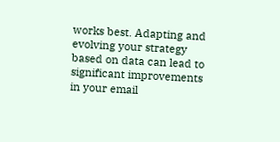works best. Adapting and evolving your strategy based on data can lead to significant improvements in your email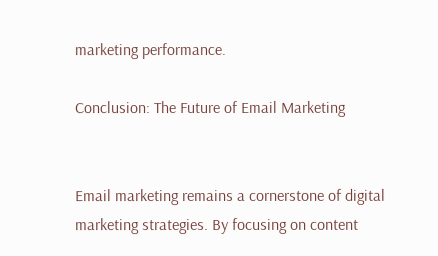marketing performance.

Conclusion: The Future of Email Marketing


Email marketing remains a cornerstone of digital marketing strategies. By focusing on content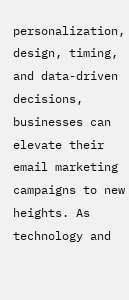personalization, design, timing, and data-driven decisions, businesses can elevate their email marketing campaigns to new heights. As technology and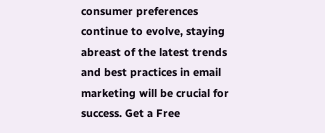consumer preferences continue to evolve, staying abreast of the latest trends and best practices in email marketing will be crucial for success. Get a Free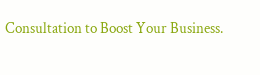Consultation to Boost Your Business.